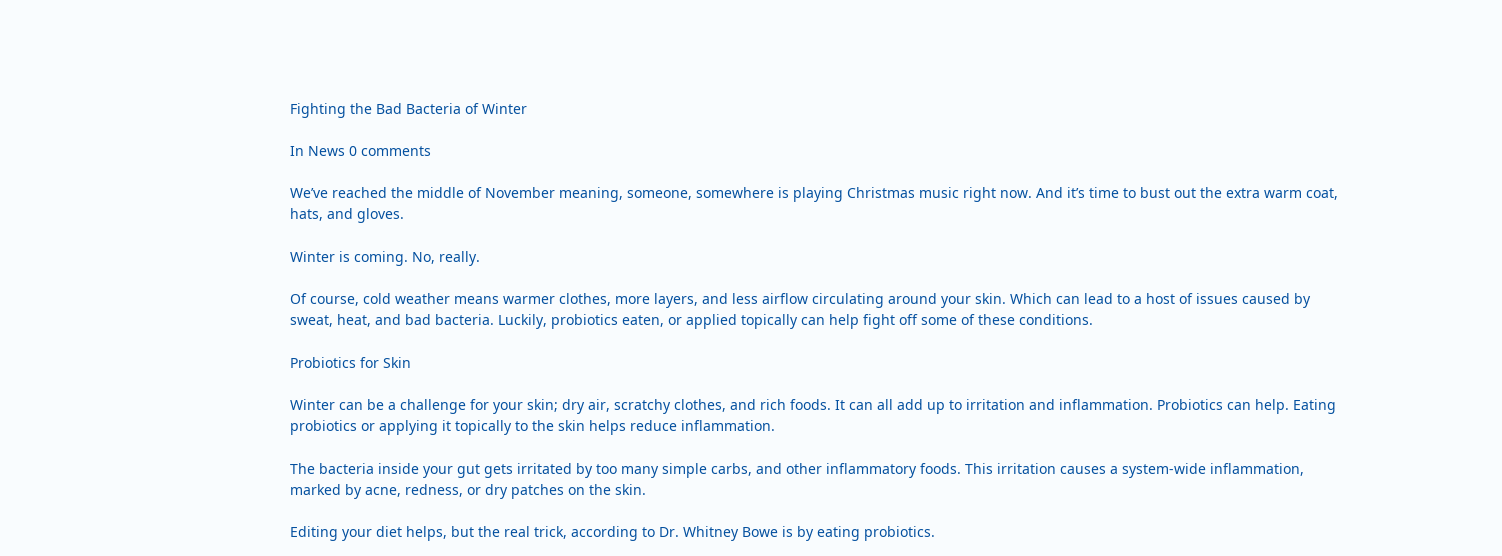Fighting the Bad Bacteria of Winter

In News 0 comments

We’ve reached the middle of November meaning, someone, somewhere is playing Christmas music right now. And it’s time to bust out the extra warm coat, hats, and gloves.

Winter is coming. No, really.

Of course, cold weather means warmer clothes, more layers, and less airflow circulating around your skin. Which can lead to a host of issues caused by sweat, heat, and bad bacteria. Luckily, probiotics eaten, or applied topically can help fight off some of these conditions.

Probiotics for Skin

Winter can be a challenge for your skin; dry air, scratchy clothes, and rich foods. It can all add up to irritation and inflammation. Probiotics can help. Eating probiotics or applying it topically to the skin helps reduce inflammation.

The bacteria inside your gut gets irritated by too many simple carbs, and other inflammatory foods. This irritation causes a system-wide inflammation, marked by acne, redness, or dry patches on the skin.

Editing your diet helps, but the real trick, according to Dr. Whitney Bowe is by eating probiotics.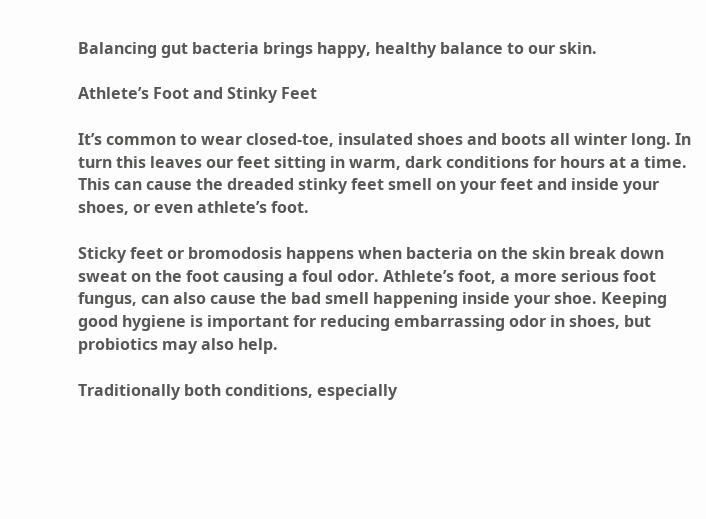Balancing gut bacteria brings happy, healthy balance to our skin.

Athlete’s Foot and Stinky Feet

It’s common to wear closed-toe, insulated shoes and boots all winter long. In turn this leaves our feet sitting in warm, dark conditions for hours at a time. This can cause the dreaded stinky feet smell on your feet and inside your shoes, or even athlete’s foot.

Sticky feet or bromodosis happens when bacteria on the skin break down sweat on the foot causing a foul odor. Athlete’s foot, a more serious foot fungus, can also cause the bad smell happening inside your shoe. Keeping good hygiene is important for reducing embarrassing odor in shoes, but probiotics may also help.

Traditionally both conditions, especially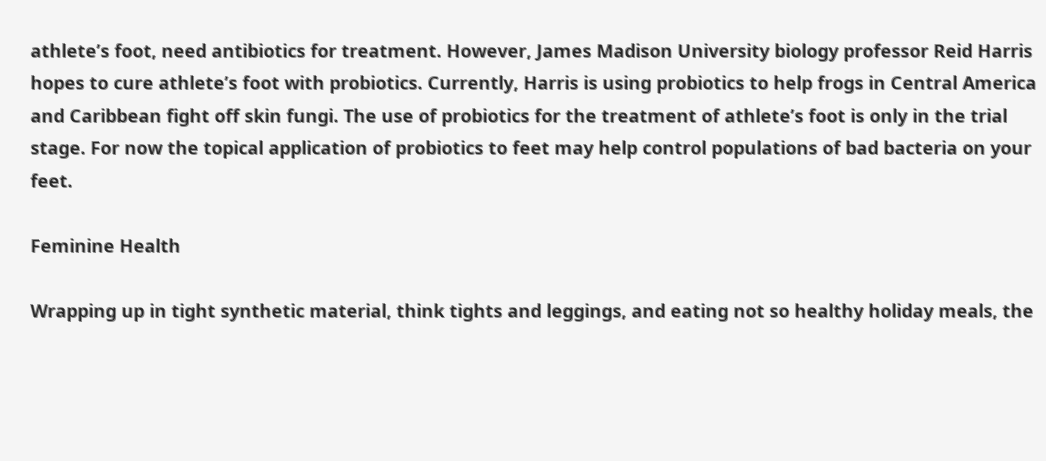athlete’s foot, need antibiotics for treatment. However, James Madison University biology professor Reid Harris hopes to cure athlete’s foot with probiotics. Currently, Harris is using probiotics to help frogs in Central America and Caribbean fight off skin fungi. The use of probiotics for the treatment of athlete’s foot is only in the trial stage. For now the topical application of probiotics to feet may help control populations of bad bacteria on your feet.

Feminine Health

Wrapping up in tight synthetic material, think tights and leggings, and eating not so healthy holiday meals, the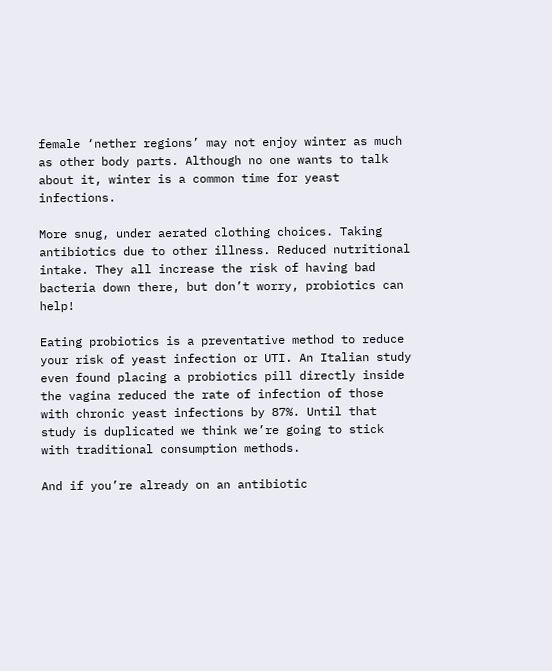female ‘nether regions’ may not enjoy winter as much as other body parts. Although no one wants to talk about it, winter is a common time for yeast infections.

More snug, under aerated clothing choices. Taking antibiotics due to other illness. Reduced nutritional intake. They all increase the risk of having bad bacteria down there, but don’t worry, probiotics can help!

Eating probiotics is a preventative method to reduce your risk of yeast infection or UTI. An Italian study even found placing a probiotics pill directly inside the vagina reduced the rate of infection of those with chronic yeast infections by 87%. Until that study is duplicated we think we’re going to stick with traditional consumption methods.

And if you’re already on an antibiotic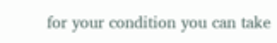for your condition you can take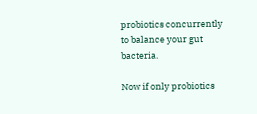probiotics concurrently to balance your gut bacteria.

Now if only probiotics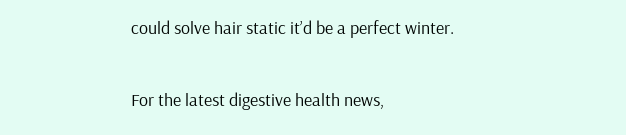could solve hair static it’d be a perfect winter.

For the latest digestive health news,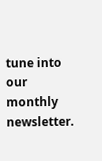tune into our monthly newsletter.